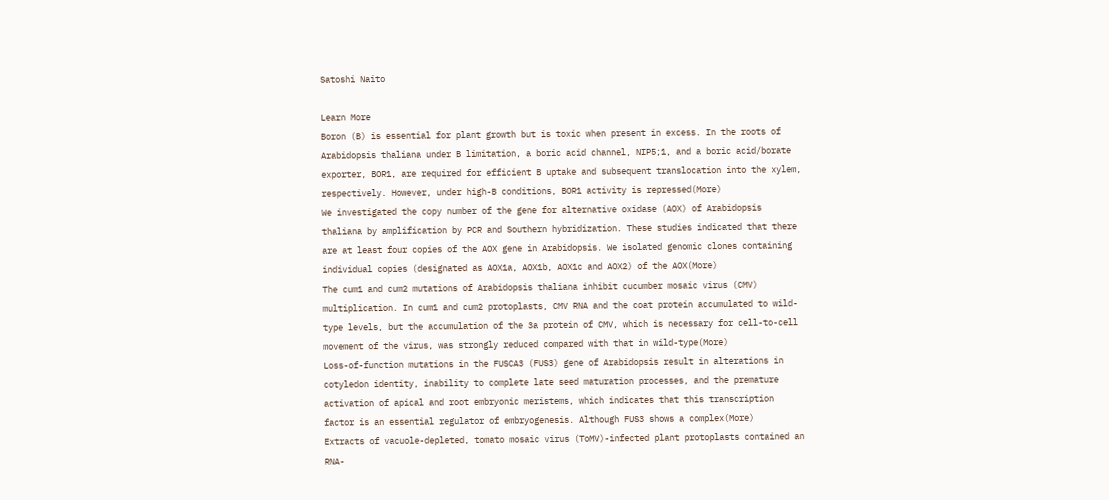Satoshi Naito

Learn More
Boron (B) is essential for plant growth but is toxic when present in excess. In the roots of Arabidopsis thaliana under B limitation, a boric acid channel, NIP5;1, and a boric acid/borate exporter, BOR1, are required for efficient B uptake and subsequent translocation into the xylem, respectively. However, under high-B conditions, BOR1 activity is repressed(More)
We investigated the copy number of the gene for alternative oxidase (AOX) of Arabidopsis thaliana by amplification by PCR and Southern hybridization. These studies indicated that there are at least four copies of the AOX gene in Arabidopsis. We isolated genomic clones containing individual copies (designated as AOX1a, AOX1b, AOX1c and AOX2) of the AOX(More)
The cum1 and cum2 mutations of Arabidopsis thaliana inhibit cucumber mosaic virus (CMV) multiplication. In cum1 and cum2 protoplasts, CMV RNA and the coat protein accumulated to wild-type levels, but the accumulation of the 3a protein of CMV, which is necessary for cell-to-cell movement of the virus, was strongly reduced compared with that in wild-type(More)
Loss-of-function mutations in the FUSCA3 (FUS3) gene of Arabidopsis result in alterations in cotyledon identity, inability to complete late seed maturation processes, and the premature activation of apical and root embryonic meristems, which indicates that this transcription factor is an essential regulator of embryogenesis. Although FUS3 shows a complex(More)
Extracts of vacuole-depleted, tomato mosaic virus (ToMV)-infected plant protoplasts contained an RNA-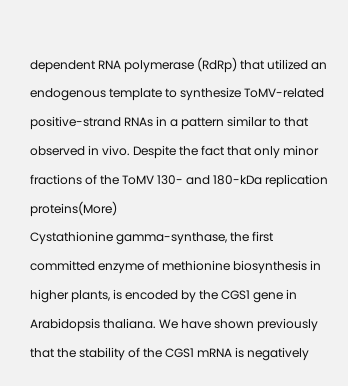dependent RNA polymerase (RdRp) that utilized an endogenous template to synthesize ToMV-related positive-strand RNAs in a pattern similar to that observed in vivo. Despite the fact that only minor fractions of the ToMV 130- and 180-kDa replication proteins(More)
Cystathionine gamma-synthase, the first committed enzyme of methionine biosynthesis in higher plants, is encoded by the CGS1 gene in Arabidopsis thaliana. We have shown previously that the stability of the CGS1 mRNA is negatively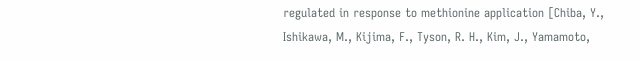regulated in response to methionine application [Chiba, Y., Ishikawa, M., Kijima, F., Tyson, R. H., Kim, J., Yamamoto,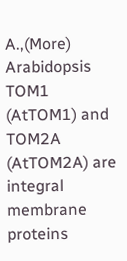A.,(More)
Arabidopsis TOM1 (AtTOM1) and TOM2A (AtTOM2A) are integral membrane proteins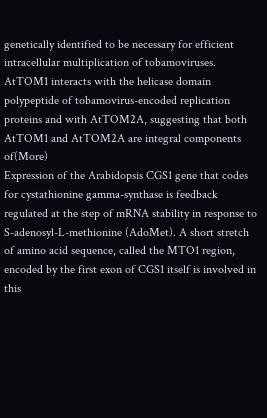genetically identified to be necessary for efficient intracellular multiplication of tobamoviruses. AtTOM1 interacts with the helicase domain polypeptide of tobamovirus-encoded replication proteins and with AtTOM2A, suggesting that both AtTOM1 and AtTOM2A are integral components of(More)
Expression of the Arabidopsis CGS1 gene that codes for cystathionine gamma-synthase is feedback regulated at the step of mRNA stability in response to S-adenosyl-L-methionine (AdoMet). A short stretch of amino acid sequence, called the MTO1 region, encoded by the first exon of CGS1 itself is involved in this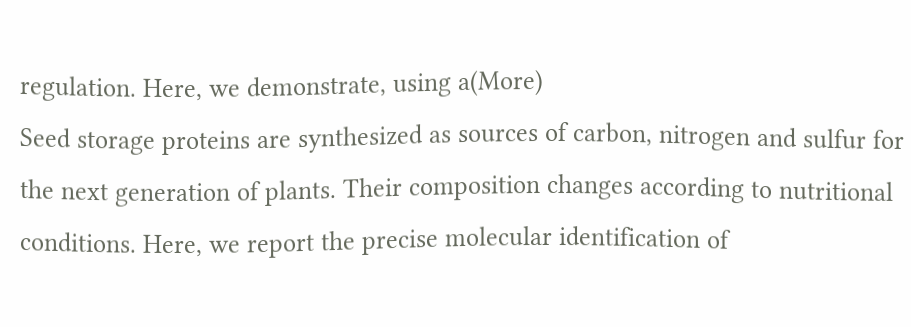regulation. Here, we demonstrate, using a(More)
Seed storage proteins are synthesized as sources of carbon, nitrogen and sulfur for the next generation of plants. Their composition changes according to nutritional conditions. Here, we report the precise molecular identification of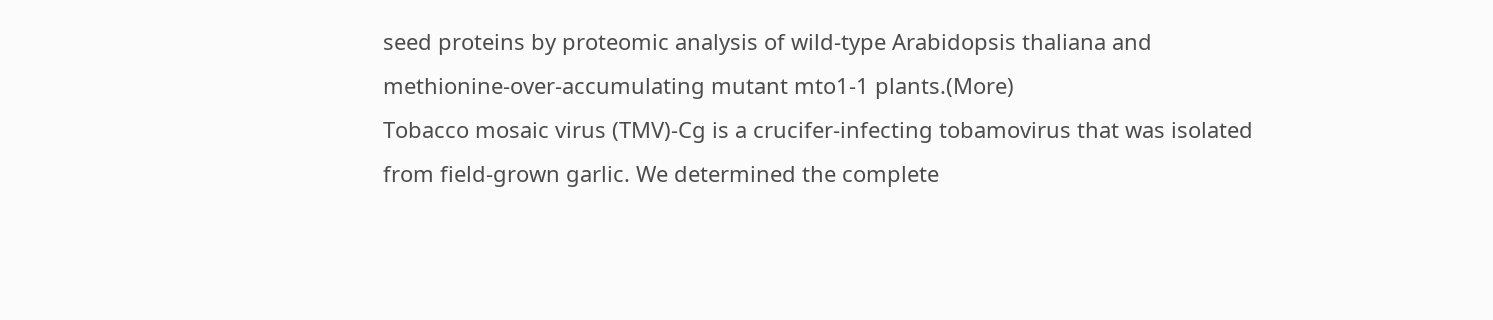seed proteins by proteomic analysis of wild-type Arabidopsis thaliana and methionine-over-accumulating mutant mto1-1 plants.(More)
Tobacco mosaic virus (TMV)-Cg is a crucifer-infecting tobamovirus that was isolated from field-grown garlic. We determined the complete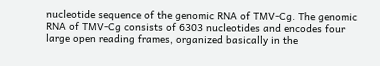nucleotide sequence of the genomic RNA of TMV-Cg. The genomic RNA of TMV-Cg consists of 6303 nucleotides and encodes four large open reading frames, organized basically in the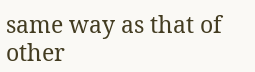same way as that of other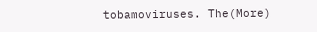tobamoviruses. The(More)